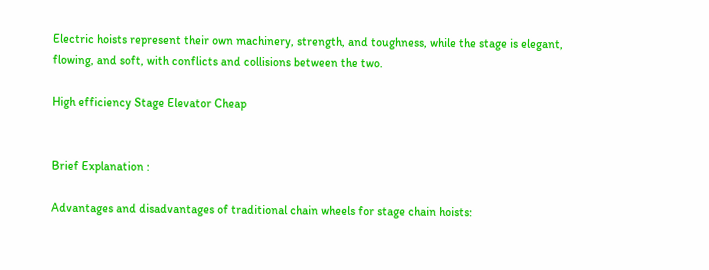Electric hoists represent their own machinery, strength, and toughness, while the stage is elegant, flowing, and soft, with conflicts and collisions between the two.

High efficiency Stage Elevator Cheap


Brief Explanation :

Advantages and disadvantages of traditional chain wheels for stage chain hoists: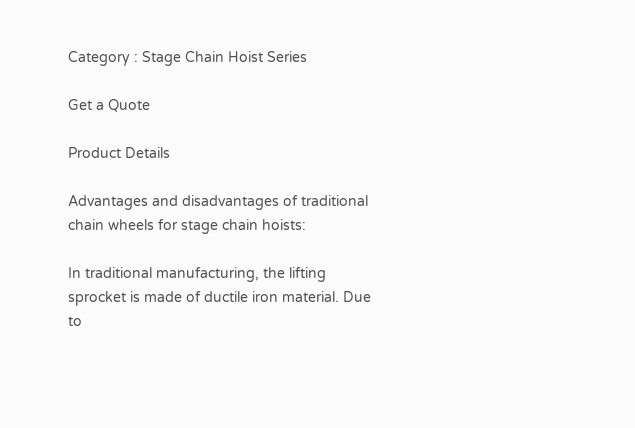Category : Stage Chain Hoist Series

Get a Quote

Product Details

Advantages and disadvantages of traditional chain wheels for stage chain hoists:

In traditional manufacturing, the lifting sprocket is made of ductile iron material. Due to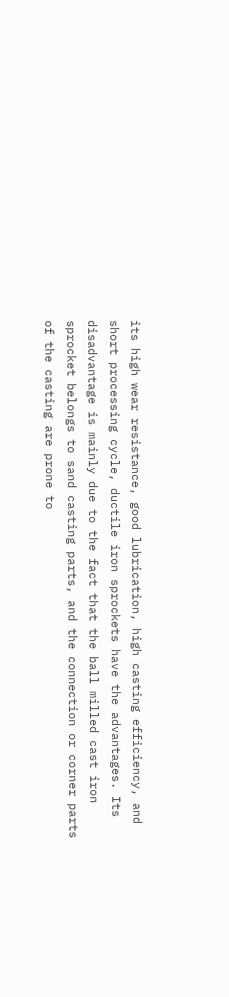its high wear resistance, good lubrication, high casting efficiency, and short processing cycle, ductile iron sprockets have the advantages. Its disadvantage is mainly due to the fact that the ball milled cast iron sprocket belongs to sand casting parts, and the connection or corner parts of the casting are prone to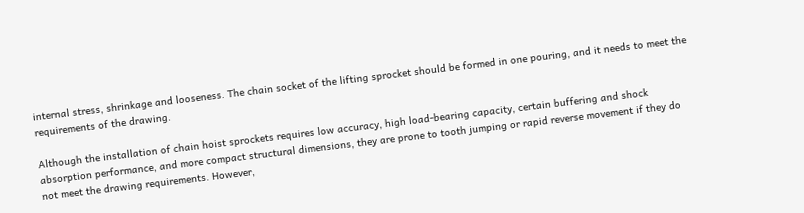internal stress, shrinkage and looseness. The chain socket of the lifting sprocket should be formed in one pouring, and it needs to meet the requirements of the drawing.

Although the installation of chain hoist sprockets requires low accuracy, high load-bearing capacity, certain buffering and shock absorption performance, and more compact structural dimensions, they are prone to tooth jumping or rapid reverse movement if they do not meet the drawing requirements. However,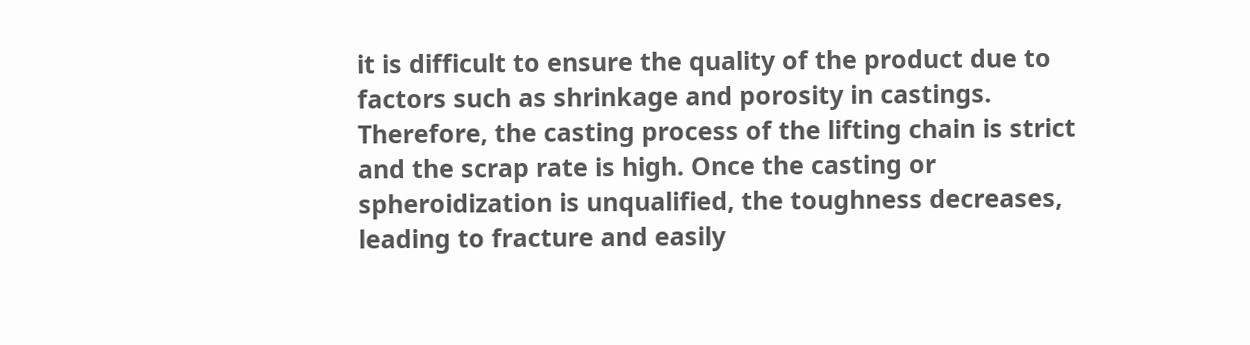it is difficult to ensure the quality of the product due to factors such as shrinkage and porosity in castings. Therefore, the casting process of the lifting chain is strict and the scrap rate is high. Once the casting or spheroidization is unqualified, the toughness decreases, leading to fracture and easily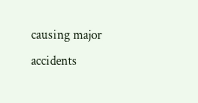causing major accidents